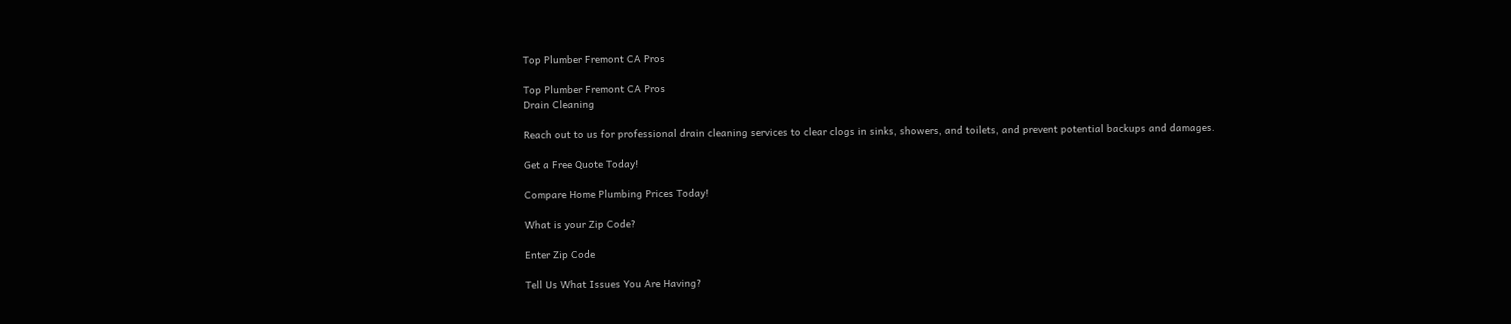Top Plumber Fremont CA Pros

Top Plumber Fremont CA Pros
Drain Cleaning

Reach out to us for professional drain cleaning services to clear clogs in sinks, showers, and toilets, and prevent potential backups and damages.

Get a Free Quote Today!

Compare Home Plumbing Prices Today!

What is your Zip Code?

Enter Zip Code

Tell Us What Issues You Are Having?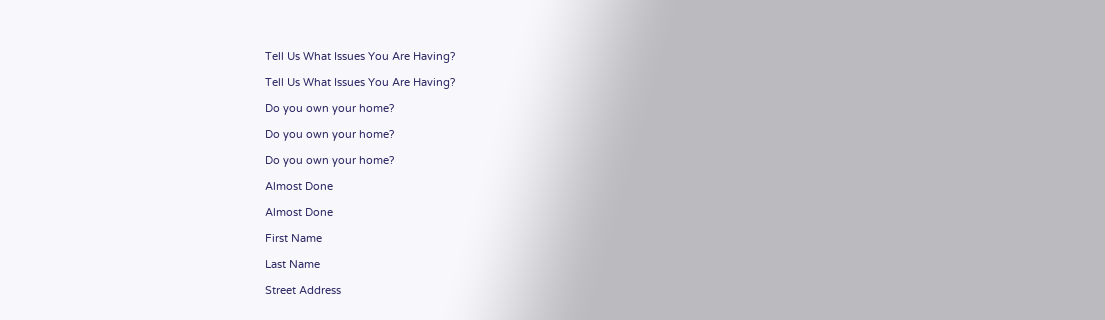Tell Us What Issues You Are Having?

Tell Us What Issues You Are Having?

Do you own your home?

Do you own your home?

Do you own your home?

Almost Done

Almost Done

First Name

Last Name

Street Address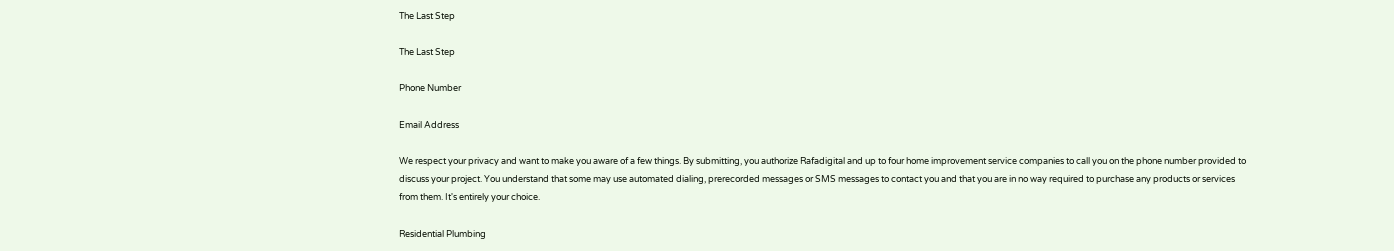The Last Step

The Last Step

Phone Number

Email Address

We respect your privacy and want to make you aware of a few things. By submitting, you authorize Rafadigital and up to four home improvement service companies to call you on the phone number provided to discuss your project. You understand that some may use automated dialing, prerecorded messages or SMS messages to contact you and that you are in no way required to purchase any products or services from them. It's entirely your choice.

Residential Plumbing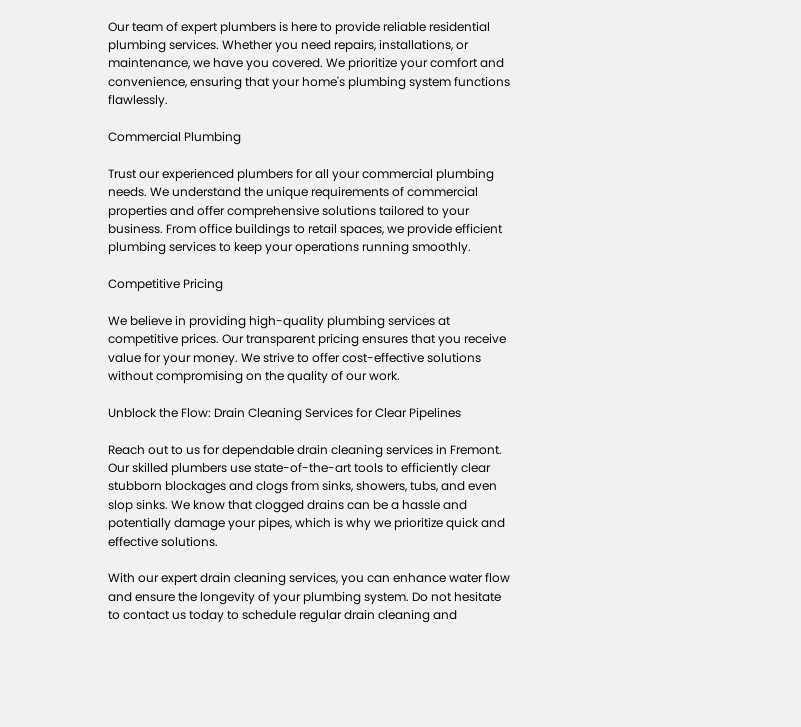Our team of expert plumbers is here to provide reliable residential plumbing services. Whether you need repairs, installations, or maintenance, we have you covered. We prioritize your comfort and convenience, ensuring that your home's plumbing system functions flawlessly.

Commercial Plumbing

Trust our experienced plumbers for all your commercial plumbing needs. We understand the unique requirements of commercial properties and offer comprehensive solutions tailored to your business. From office buildings to retail spaces, we provide efficient plumbing services to keep your operations running smoothly.

Competitive Pricing

We believe in providing high-quality plumbing services at competitive prices. Our transparent pricing ensures that you receive value for your money. We strive to offer cost-effective solutions without compromising on the quality of our work.

Unblock the Flow: Drain Cleaning Services for Clear Pipelines

Reach out to us for dependable drain cleaning services in Fremont. Our skilled plumbers use state-of-the-art tools to efficiently clear stubborn blockages and clogs from sinks, showers, tubs, and even slop sinks. We know that clogged drains can be a hassle and potentially damage your pipes, which is why we prioritize quick and effective solutions.

With our expert drain cleaning services, you can enhance water flow and ensure the longevity of your plumbing system. Do not hesitate to contact us today to schedule regular drain cleaning and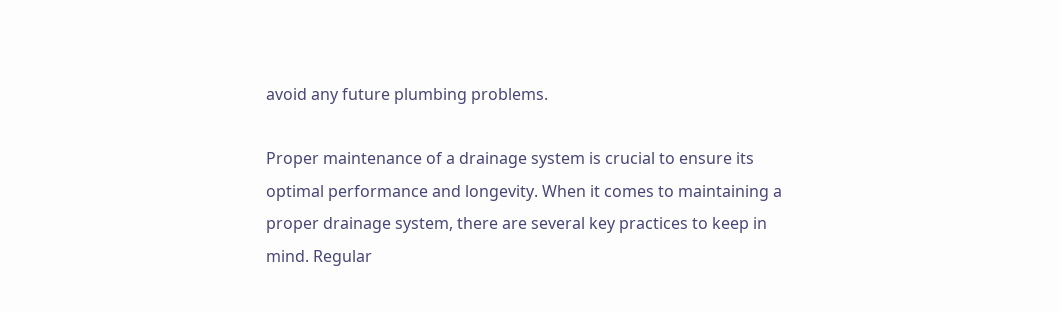avoid any future plumbing problems.

Proper maintenance of a drainage system is crucial to ensure its optimal performance and longevity. When it comes to maintaining a proper drainage system, there are several key practices to keep in mind. Regular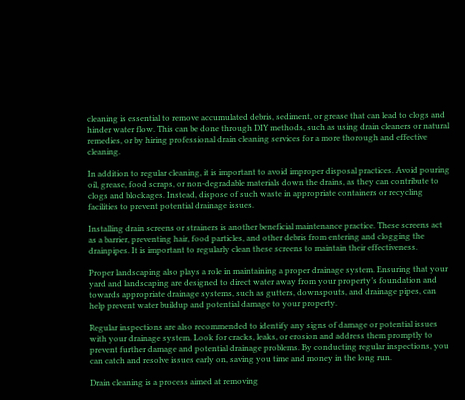cleaning is essential to remove accumulated debris, sediment, or grease that can lead to clogs and hinder water flow. This can be done through DIY methods, such as using drain cleaners or natural remedies, or by hiring professional drain cleaning services for a more thorough and effective cleaning.

In addition to regular cleaning, it is important to avoid improper disposal practices. Avoid pouring oil, grease, food scraps, or non-degradable materials down the drains, as they can contribute to clogs and blockages. Instead, dispose of such waste in appropriate containers or recycling facilities to prevent potential drainage issues.

Installing drain screens or strainers is another beneficial maintenance practice. These screens act as a barrier, preventing hair, food particles, and other debris from entering and clogging the drainpipes. It is important to regularly clean these screens to maintain their effectiveness.

Proper landscaping also plays a role in maintaining a proper drainage system. Ensuring that your yard and landscaping are designed to direct water away from your property’s foundation and towards appropriate drainage systems, such as gutters, downspouts, and drainage pipes, can help prevent water buildup and potential damage to your property.

Regular inspections are also recommended to identify any signs of damage or potential issues with your drainage system. Look for cracks, leaks, or erosion and address them promptly to prevent further damage and potential drainage problems. By conducting regular inspections, you can catch and resolve issues early on, saving you time and money in the long run.

Drain cleaning is a process aimed at removing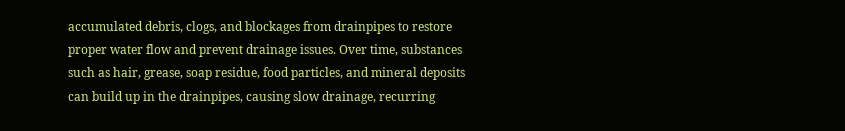accumulated debris, clogs, and blockages from drainpipes to restore proper water flow and prevent drainage issues. Over time, substances such as hair, grease, soap residue, food particles, and mineral deposits can build up in the drainpipes, causing slow drainage, recurring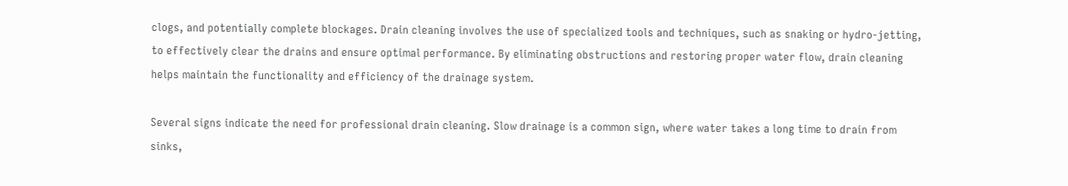clogs, and potentially complete blockages. Drain cleaning involves the use of specialized tools and techniques, such as snaking or hydro-jetting, to effectively clear the drains and ensure optimal performance. By eliminating obstructions and restoring proper water flow, drain cleaning helps maintain the functionality and efficiency of the drainage system.

Several signs indicate the need for professional drain cleaning. Slow drainage is a common sign, where water takes a long time to drain from sinks,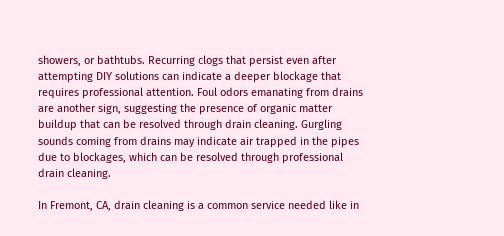showers, or bathtubs. Recurring clogs that persist even after attempting DIY solutions can indicate a deeper blockage that requires professional attention. Foul odors emanating from drains are another sign, suggesting the presence of organic matter buildup that can be resolved through drain cleaning. Gurgling sounds coming from drains may indicate air trapped in the pipes due to blockages, which can be resolved through professional drain cleaning.

In Fremont, CA, drain cleaning is a common service needed like in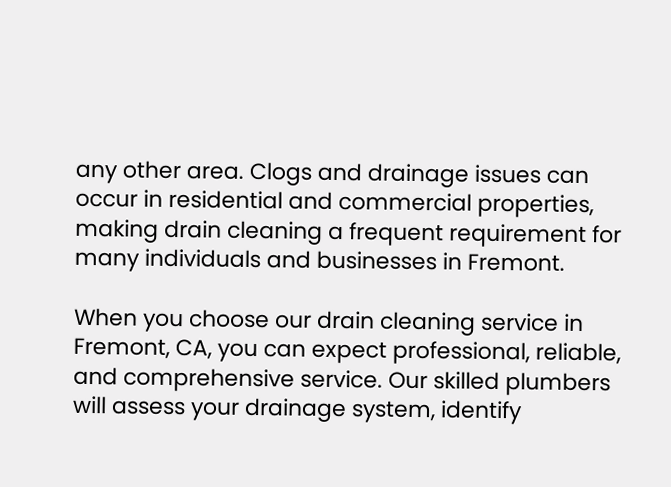any other area. Clogs and drainage issues can occur in residential and commercial properties, making drain cleaning a frequent requirement for many individuals and businesses in Fremont.

When you choose our drain cleaning service in Fremont, CA, you can expect professional, reliable, and comprehensive service. Our skilled plumbers will assess your drainage system, identify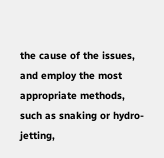the cause of the issues, and employ the most appropriate methods, such as snaking or hydro-jetting,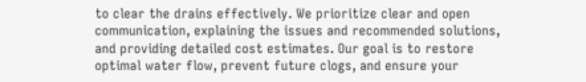to clear the drains effectively. We prioritize clear and open communication, explaining the issues and recommended solutions, and providing detailed cost estimates. Our goal is to restore optimal water flow, prevent future clogs, and ensure your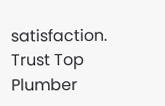satisfaction. Trust Top Plumber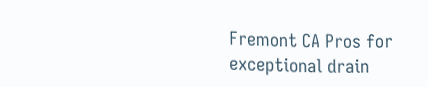Fremont CA Pros for exceptional drain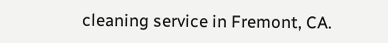cleaning service in Fremont, CA.